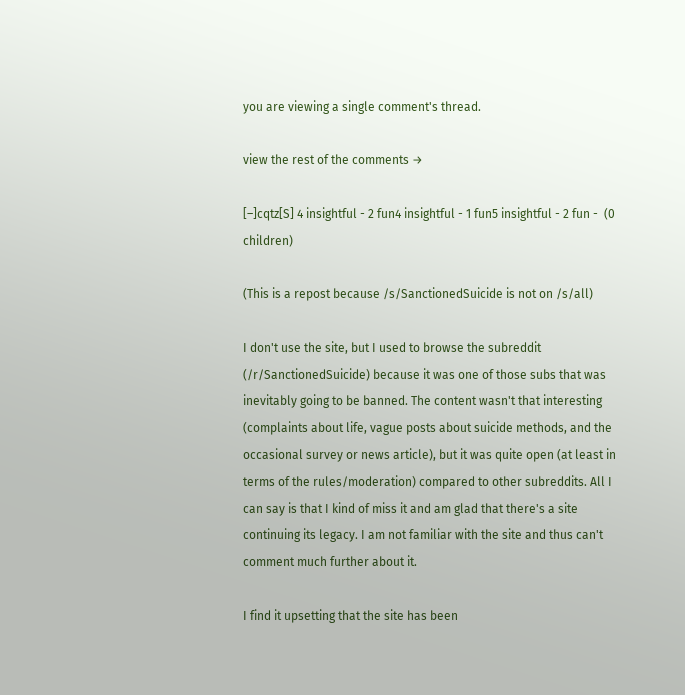you are viewing a single comment's thread.

view the rest of the comments →

[–]cqtz[S] 4 insightful - 2 fun4 insightful - 1 fun5 insightful - 2 fun -  (0 children)

(This is a repost because /s/SanctionedSuicide is not on /s/all)

I don't use the site, but I used to browse the subreddit (/r/SanctionedSuicide) because it was one of those subs that was inevitably going to be banned. The content wasn't that interesting (complaints about life, vague posts about suicide methods, and the occasional survey or news article), but it was quite open (at least in terms of the rules/moderation) compared to other subreddits. All I can say is that I kind of miss it and am glad that there's a site continuing its legacy. I am not familiar with the site and thus can't comment much further about it.

I find it upsetting that the site has been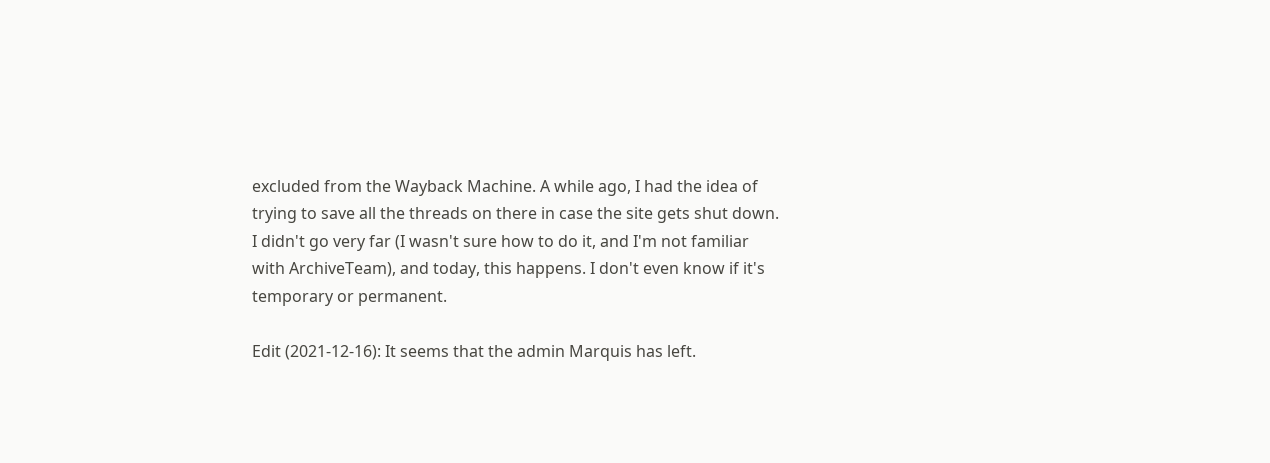excluded from the Wayback Machine. A while ago, I had the idea of trying to save all the threads on there in case the site gets shut down. I didn't go very far (I wasn't sure how to do it, and I'm not familiar with ArchiveTeam), and today, this happens. I don't even know if it's temporary or permanent.

Edit (2021-12-16): It seems that the admin Marquis has left.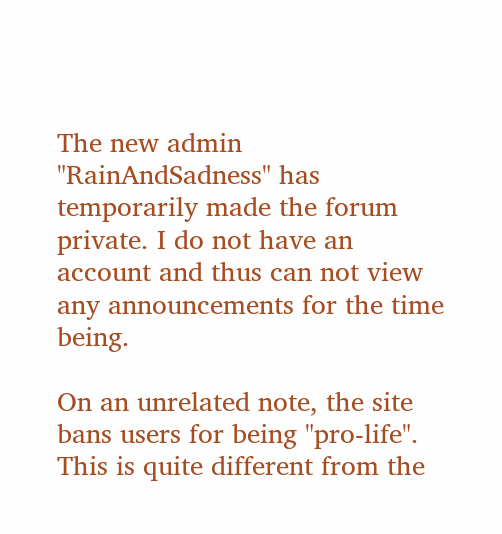The new admin "RainAndSadness" has temporarily made the forum private. I do not have an account and thus can not view any announcements for the time being.

On an unrelated note, the site bans users for being "pro-life". This is quite different from the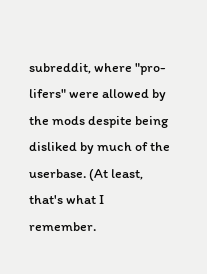subreddit, where "pro-lifers" were allowed by the mods despite being disliked by much of the userbase. (At least, that's what I remember.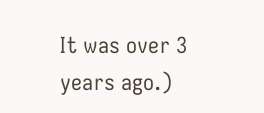It was over 3 years ago.)